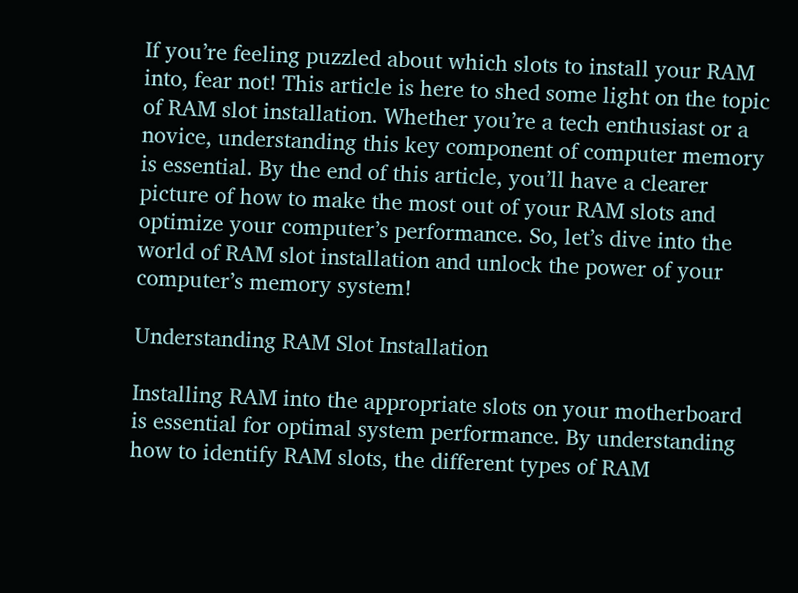If you’re feeling puzzled about which slots to install your RAM into, fear not! This article is here to shed some light on the topic of RAM slot installation. Whether you’re a tech enthusiast or a novice, understanding this key component of computer memory is essential. By the end of this article, you’ll have a clearer picture of how to make the most out of your RAM slots and optimize your computer’s performance. So, let’s dive into the world of RAM slot installation and unlock the power of your computer’s memory system!

Understanding RAM Slot Installation

Installing RAM into the appropriate slots on your motherboard is essential for optimal system performance. By understanding how to identify RAM slots, the different types of RAM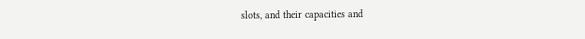slots, and their capacities and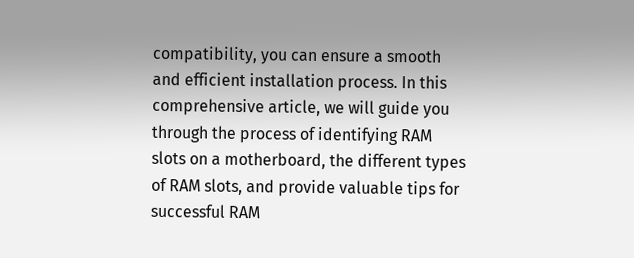compatibility, you can ensure a smooth and efficient installation process. In this comprehensive article, we will guide you through the process of identifying RAM slots on a motherboard, the different types of RAM slots, and provide valuable tips for successful RAM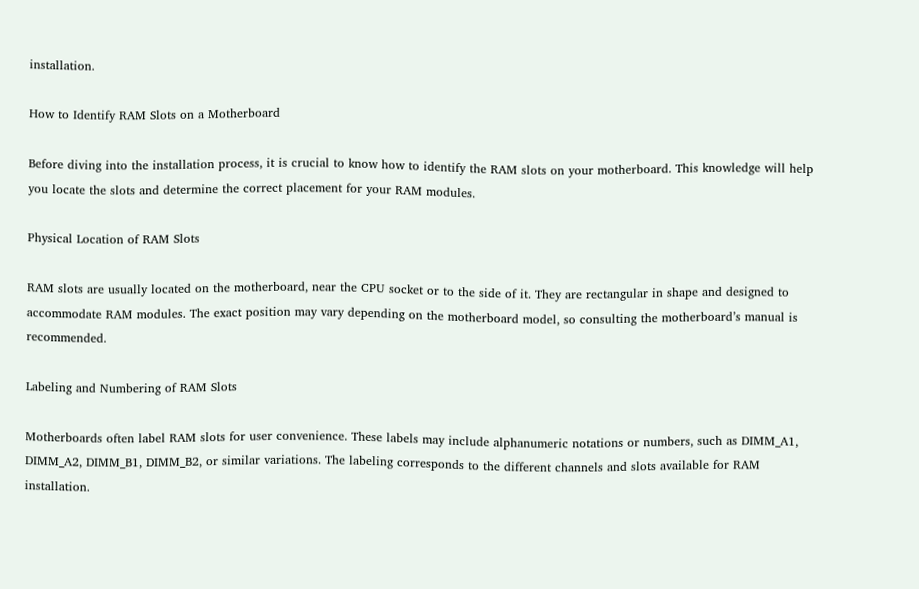installation.

How to Identify RAM Slots on a Motherboard

Before diving into the installation process, it is crucial to know how to identify the RAM slots on your motherboard. This knowledge will help you locate the slots and determine the correct placement for your RAM modules.

Physical Location of RAM Slots

RAM slots are usually located on the motherboard, near the CPU socket or to the side of it. They are rectangular in shape and designed to accommodate RAM modules. The exact position may vary depending on the motherboard model, so consulting the motherboard’s manual is recommended.

Labeling and Numbering of RAM Slots

Motherboards often label RAM slots for user convenience. These labels may include alphanumeric notations or numbers, such as DIMM_A1, DIMM_A2, DIMM_B1, DIMM_B2, or similar variations. The labeling corresponds to the different channels and slots available for RAM installation.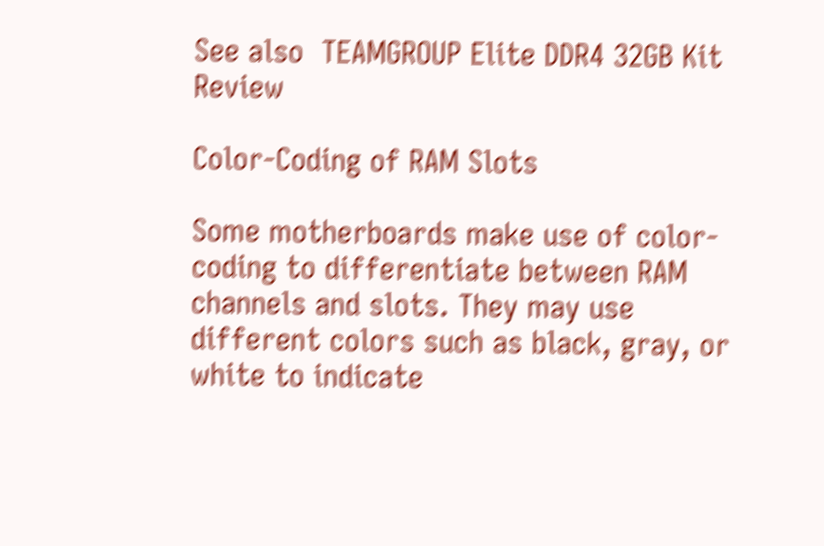See also  TEAMGROUP Elite DDR4 32GB Kit Review

Color-Coding of RAM Slots

Some motherboards make use of color-coding to differentiate between RAM channels and slots. They may use different colors such as black, gray, or white to indicate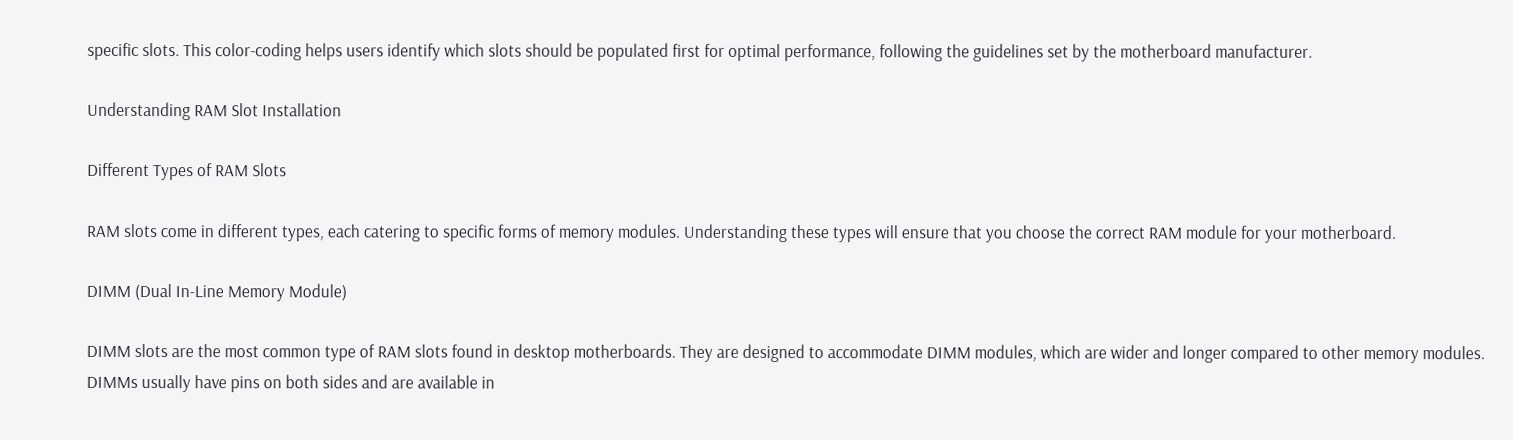specific slots. This color-coding helps users identify which slots should be populated first for optimal performance, following the guidelines set by the motherboard manufacturer.

Understanding RAM Slot Installation

Different Types of RAM Slots

RAM slots come in different types, each catering to specific forms of memory modules. Understanding these types will ensure that you choose the correct RAM module for your motherboard.

DIMM (Dual In-Line Memory Module)

DIMM slots are the most common type of RAM slots found in desktop motherboards. They are designed to accommodate DIMM modules, which are wider and longer compared to other memory modules. DIMMs usually have pins on both sides and are available in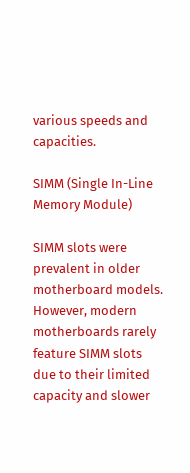various speeds and capacities.

SIMM (Single In-Line Memory Module)

SIMM slots were prevalent in older motherboard models. However, modern motherboards rarely feature SIMM slots due to their limited capacity and slower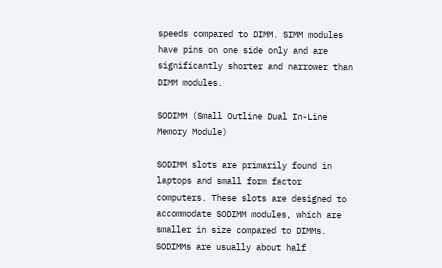speeds compared to DIMM. SIMM modules have pins on one side only and are significantly shorter and narrower than DIMM modules.

SODIMM (Small Outline Dual In-Line Memory Module)

SODIMM slots are primarily found in laptops and small form factor computers. These slots are designed to accommodate SODIMM modules, which are smaller in size compared to DIMMs. SODIMMs are usually about half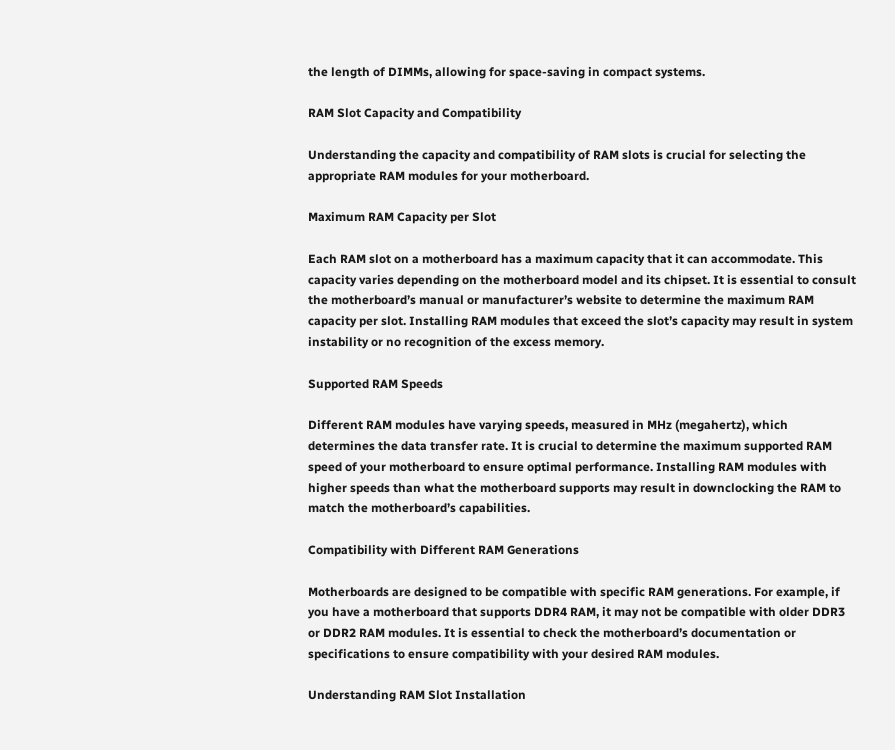the length of DIMMs, allowing for space-saving in compact systems.

RAM Slot Capacity and Compatibility

Understanding the capacity and compatibility of RAM slots is crucial for selecting the appropriate RAM modules for your motherboard.

Maximum RAM Capacity per Slot

Each RAM slot on a motherboard has a maximum capacity that it can accommodate. This capacity varies depending on the motherboard model and its chipset. It is essential to consult the motherboard’s manual or manufacturer’s website to determine the maximum RAM capacity per slot. Installing RAM modules that exceed the slot’s capacity may result in system instability or no recognition of the excess memory.

Supported RAM Speeds

Different RAM modules have varying speeds, measured in MHz (megahertz), which determines the data transfer rate. It is crucial to determine the maximum supported RAM speed of your motherboard to ensure optimal performance. Installing RAM modules with higher speeds than what the motherboard supports may result in downclocking the RAM to match the motherboard’s capabilities.

Compatibility with Different RAM Generations

Motherboards are designed to be compatible with specific RAM generations. For example, if you have a motherboard that supports DDR4 RAM, it may not be compatible with older DDR3 or DDR2 RAM modules. It is essential to check the motherboard’s documentation or specifications to ensure compatibility with your desired RAM modules.

Understanding RAM Slot Installation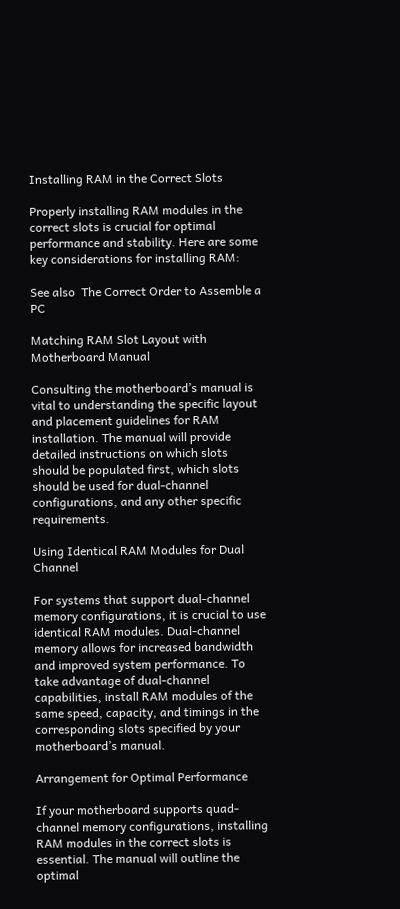Installing RAM in the Correct Slots

Properly installing RAM modules in the correct slots is crucial for optimal performance and stability. Here are some key considerations for installing RAM:

See also  The Correct Order to Assemble a PC

Matching RAM Slot Layout with Motherboard Manual

Consulting the motherboard’s manual is vital to understanding the specific layout and placement guidelines for RAM installation. The manual will provide detailed instructions on which slots should be populated first, which slots should be used for dual-channel configurations, and any other specific requirements.

Using Identical RAM Modules for Dual Channel

For systems that support dual-channel memory configurations, it is crucial to use identical RAM modules. Dual-channel memory allows for increased bandwidth and improved system performance. To take advantage of dual-channel capabilities, install RAM modules of the same speed, capacity, and timings in the corresponding slots specified by your motherboard’s manual.

Arrangement for Optimal Performance

If your motherboard supports quad-channel memory configurations, installing RAM modules in the correct slots is essential. The manual will outline the optimal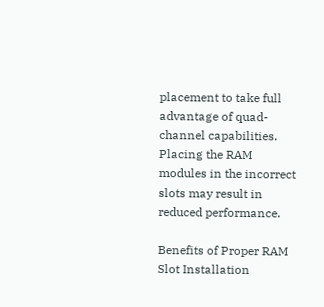placement to take full advantage of quad-channel capabilities. Placing the RAM modules in the incorrect slots may result in reduced performance.

Benefits of Proper RAM Slot Installation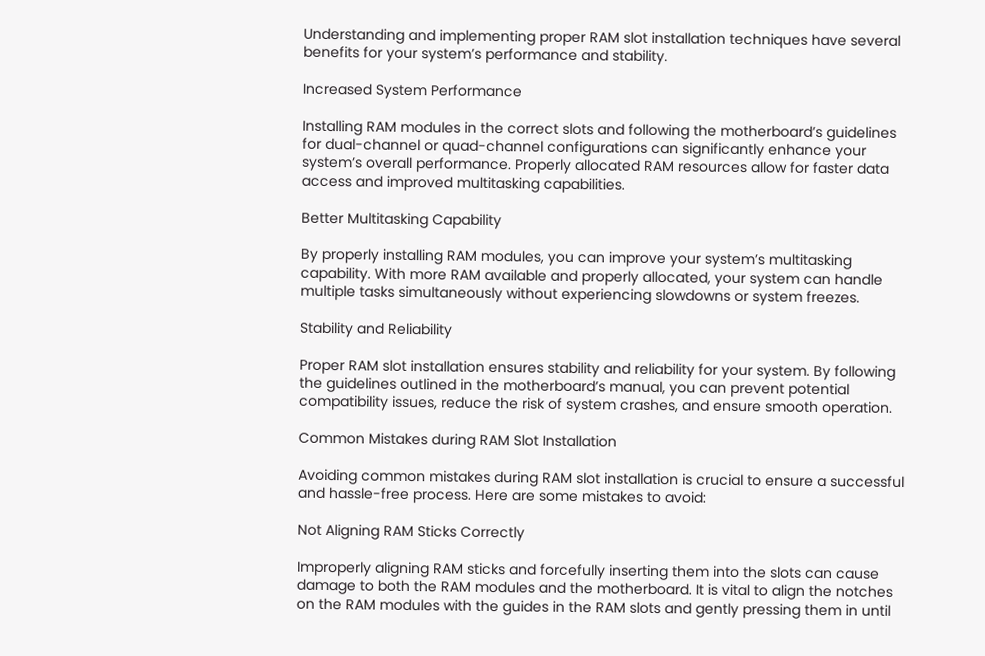Understanding and implementing proper RAM slot installation techniques have several benefits for your system’s performance and stability.

Increased System Performance

Installing RAM modules in the correct slots and following the motherboard’s guidelines for dual-channel or quad-channel configurations can significantly enhance your system’s overall performance. Properly allocated RAM resources allow for faster data access and improved multitasking capabilities.

Better Multitasking Capability

By properly installing RAM modules, you can improve your system’s multitasking capability. With more RAM available and properly allocated, your system can handle multiple tasks simultaneously without experiencing slowdowns or system freezes.

Stability and Reliability

Proper RAM slot installation ensures stability and reliability for your system. By following the guidelines outlined in the motherboard’s manual, you can prevent potential compatibility issues, reduce the risk of system crashes, and ensure smooth operation.

Common Mistakes during RAM Slot Installation

Avoiding common mistakes during RAM slot installation is crucial to ensure a successful and hassle-free process. Here are some mistakes to avoid:

Not Aligning RAM Sticks Correctly

Improperly aligning RAM sticks and forcefully inserting them into the slots can cause damage to both the RAM modules and the motherboard. It is vital to align the notches on the RAM modules with the guides in the RAM slots and gently pressing them in until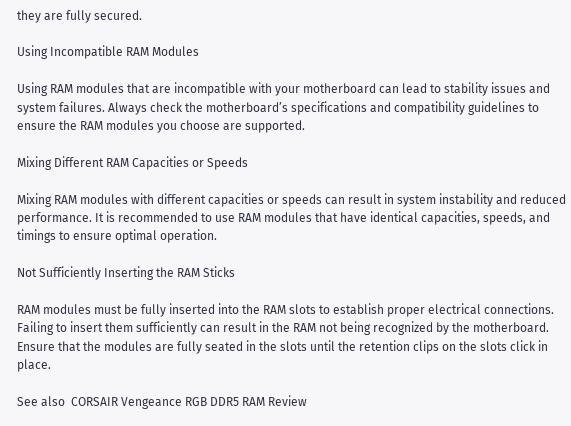they are fully secured.

Using Incompatible RAM Modules

Using RAM modules that are incompatible with your motherboard can lead to stability issues and system failures. Always check the motherboard’s specifications and compatibility guidelines to ensure the RAM modules you choose are supported.

Mixing Different RAM Capacities or Speeds

Mixing RAM modules with different capacities or speeds can result in system instability and reduced performance. It is recommended to use RAM modules that have identical capacities, speeds, and timings to ensure optimal operation.

Not Sufficiently Inserting the RAM Sticks

RAM modules must be fully inserted into the RAM slots to establish proper electrical connections. Failing to insert them sufficiently can result in the RAM not being recognized by the motherboard. Ensure that the modules are fully seated in the slots until the retention clips on the slots click in place.

See also  CORSAIR Vengeance RGB DDR5 RAM Review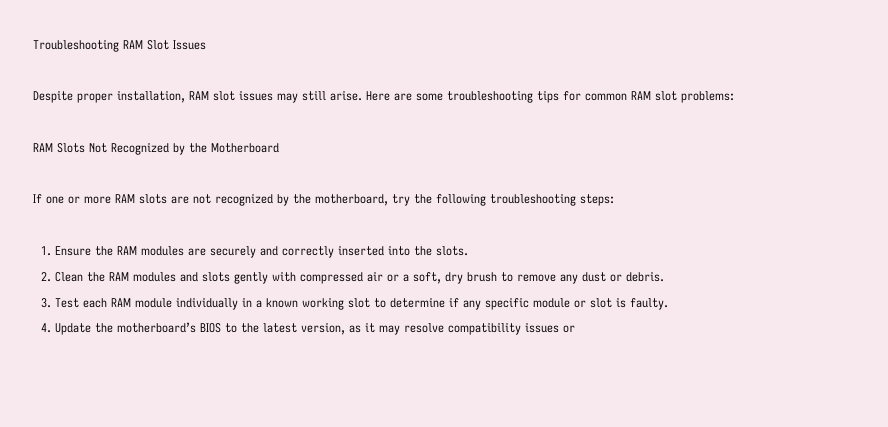Troubleshooting RAM Slot Issues

Despite proper installation, RAM slot issues may still arise. Here are some troubleshooting tips for common RAM slot problems:

RAM Slots Not Recognized by the Motherboard

If one or more RAM slots are not recognized by the motherboard, try the following troubleshooting steps:

  1. Ensure the RAM modules are securely and correctly inserted into the slots.
  2. Clean the RAM modules and slots gently with compressed air or a soft, dry brush to remove any dust or debris.
  3. Test each RAM module individually in a known working slot to determine if any specific module or slot is faulty.
  4. Update the motherboard’s BIOS to the latest version, as it may resolve compatibility issues or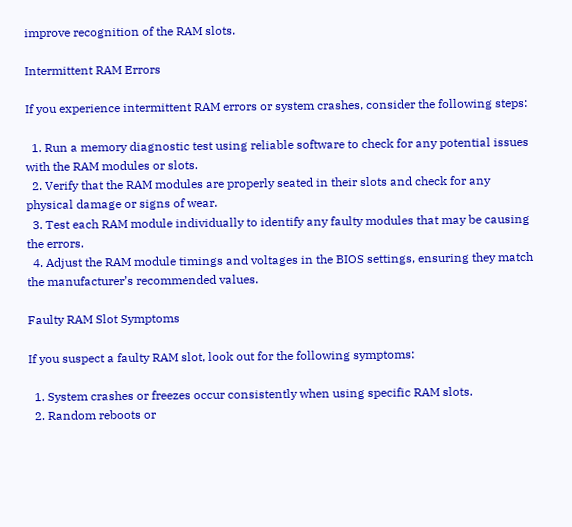improve recognition of the RAM slots.

Intermittent RAM Errors

If you experience intermittent RAM errors or system crashes, consider the following steps:

  1. Run a memory diagnostic test using reliable software to check for any potential issues with the RAM modules or slots.
  2. Verify that the RAM modules are properly seated in their slots and check for any physical damage or signs of wear.
  3. Test each RAM module individually to identify any faulty modules that may be causing the errors.
  4. Adjust the RAM module timings and voltages in the BIOS settings, ensuring they match the manufacturer’s recommended values.

Faulty RAM Slot Symptoms

If you suspect a faulty RAM slot, look out for the following symptoms:

  1. System crashes or freezes occur consistently when using specific RAM slots.
  2. Random reboots or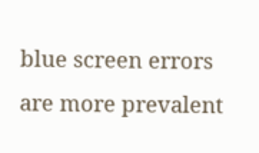blue screen errors are more prevalent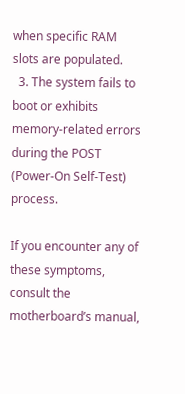when specific RAM slots are populated.
  3. The system fails to boot or exhibits memory-related errors during the POST (Power-On Self-Test) process.

If you encounter any of these symptoms, consult the motherboard’s manual,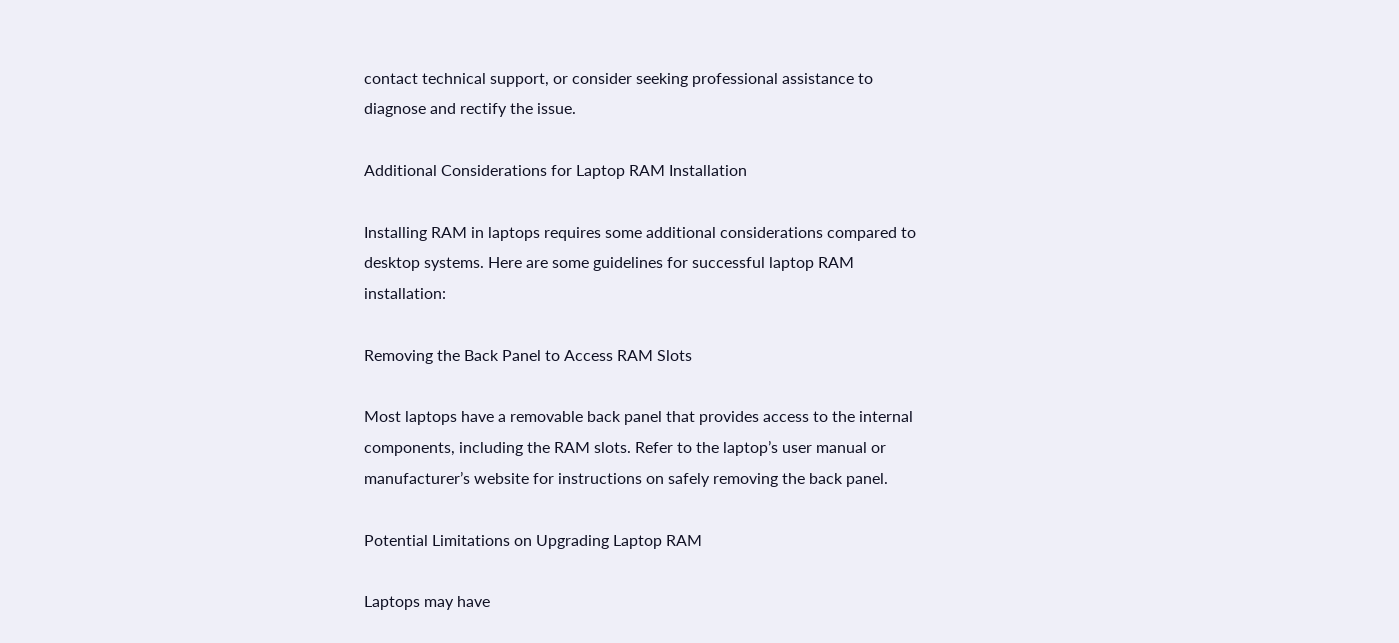contact technical support, or consider seeking professional assistance to diagnose and rectify the issue.

Additional Considerations for Laptop RAM Installation

Installing RAM in laptops requires some additional considerations compared to desktop systems. Here are some guidelines for successful laptop RAM installation:

Removing the Back Panel to Access RAM Slots

Most laptops have a removable back panel that provides access to the internal components, including the RAM slots. Refer to the laptop’s user manual or manufacturer’s website for instructions on safely removing the back panel.

Potential Limitations on Upgrading Laptop RAM

Laptops may have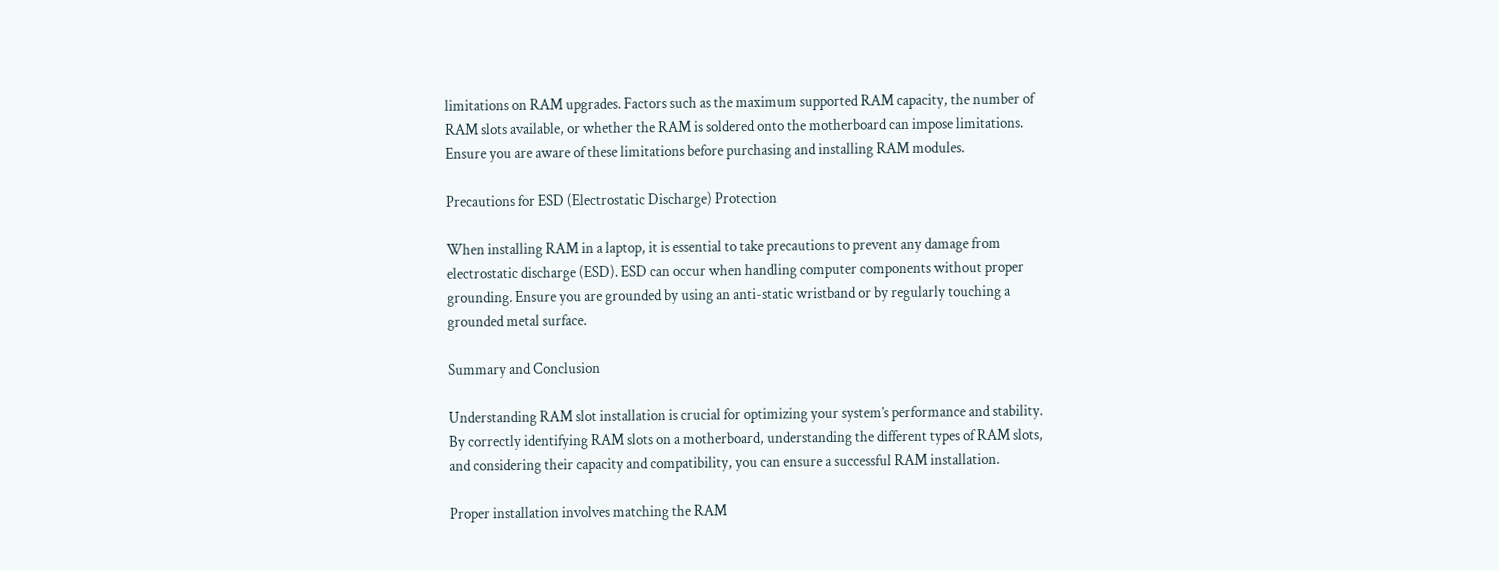limitations on RAM upgrades. Factors such as the maximum supported RAM capacity, the number of RAM slots available, or whether the RAM is soldered onto the motherboard can impose limitations. Ensure you are aware of these limitations before purchasing and installing RAM modules.

Precautions for ESD (Electrostatic Discharge) Protection

When installing RAM in a laptop, it is essential to take precautions to prevent any damage from electrostatic discharge (ESD). ESD can occur when handling computer components without proper grounding. Ensure you are grounded by using an anti-static wristband or by regularly touching a grounded metal surface.

Summary and Conclusion

Understanding RAM slot installation is crucial for optimizing your system’s performance and stability. By correctly identifying RAM slots on a motherboard, understanding the different types of RAM slots, and considering their capacity and compatibility, you can ensure a successful RAM installation.

Proper installation involves matching the RAM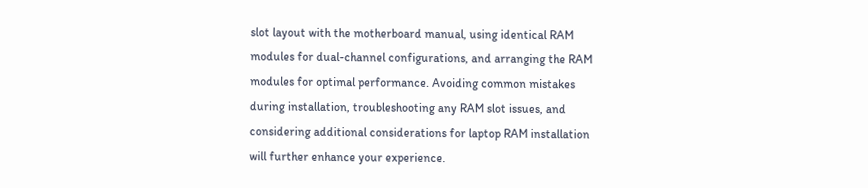slot layout with the motherboard manual, using identical RAM modules for dual-channel configurations, and arranging the RAM modules for optimal performance. Avoiding common mistakes during installation, troubleshooting any RAM slot issues, and considering additional considerations for laptop RAM installation will further enhance your experience.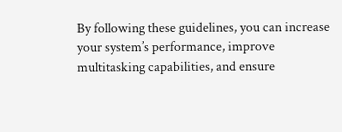By following these guidelines, you can increase your system’s performance, improve multitasking capabilities, and ensure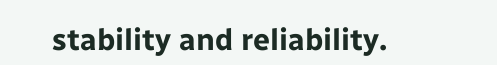stability and reliability.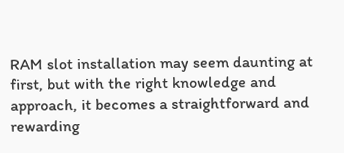RAM slot installation may seem daunting at first, but with the right knowledge and approach, it becomes a straightforward and rewarding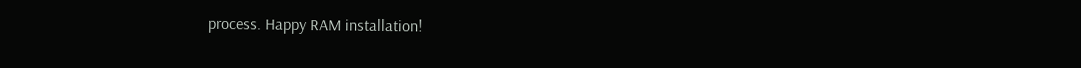process. Happy RAM installation!